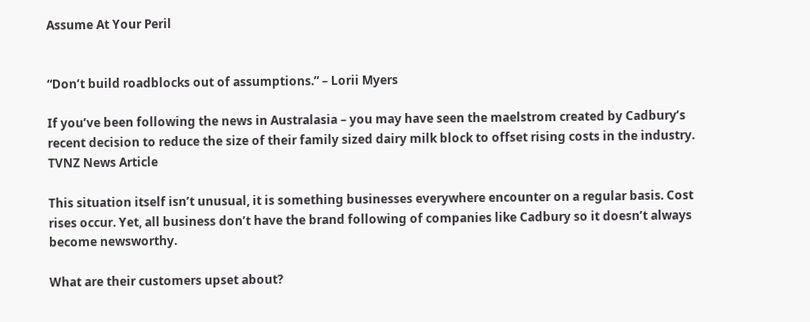Assume At Your Peril


“Don’t build roadblocks out of assumptions.” – Lorii Myers

If you’ve been following the news in Australasia – you may have seen the maelstrom created by Cadbury’s recent decision to reduce the size of their family sized dairy milk block to offset rising costs in the industry.  TVNZ News Article

This situation itself isn’t unusual, it is something businesses everywhere encounter on a regular basis. Cost rises occur. Yet, all business don’t have the brand following of companies like Cadbury so it doesn’t always become newsworthy.

What are their customers upset about?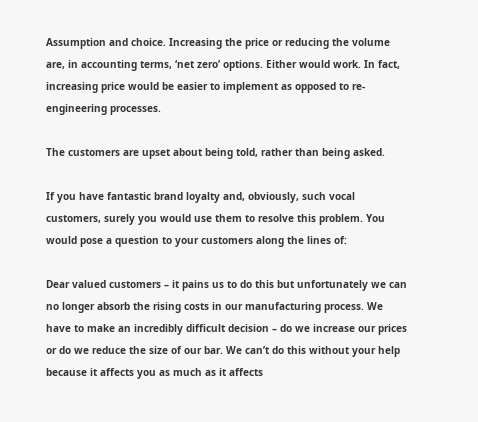Assumption and choice. Increasing the price or reducing the volume are, in accounting terms, ‘net zero’ options. Either would work. In fact, increasing price would be easier to implement as opposed to re-engineering processes.

The customers are upset about being told, rather than being asked.

If you have fantastic brand loyalty and, obviously, such vocal customers, surely you would use them to resolve this problem. You would pose a question to your customers along the lines of:

Dear valued customers – it pains us to do this but unfortunately we can no longer absorb the rising costs in our manufacturing process. We have to make an incredibly difficult decision – do we increase our prices or do we reduce the size of our bar. We can’t do this without your help because it affects you as much as it affects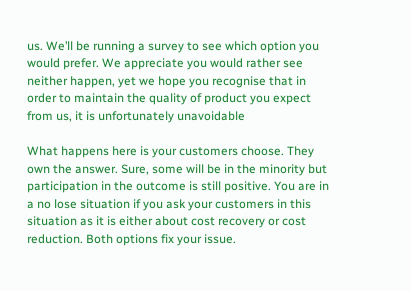us. We’ll be running a survey to see which option you would prefer. We appreciate you would rather see neither happen, yet we hope you recognise that in order to maintain the quality of product you expect from us, it is unfortunately unavoidable

What happens here is your customers choose. They own the answer. Sure, some will be in the minority but participation in the outcome is still positive. You are in a no lose situation if you ask your customers in this situation as it is either about cost recovery or cost reduction. Both options fix your issue.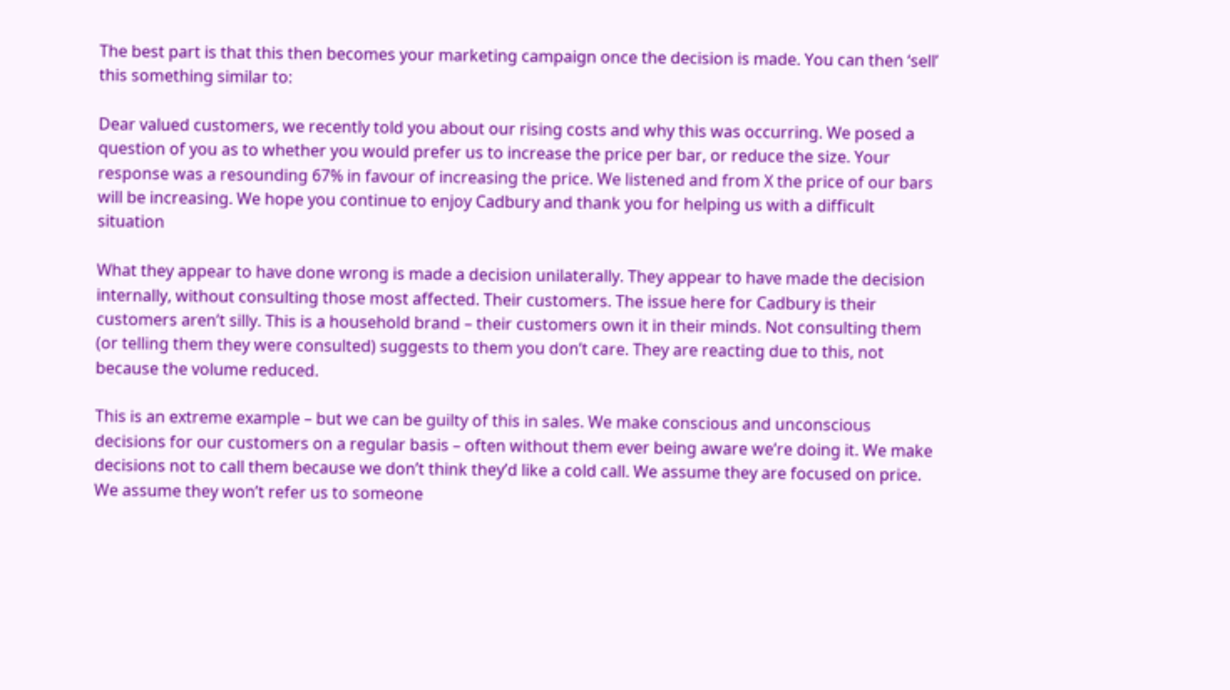The best part is that this then becomes your marketing campaign once the decision is made. You can then ‘sell’ this something similar to:

Dear valued customers, we recently told you about our rising costs and why this was occurring. We posed a question of you as to whether you would prefer us to increase the price per bar, or reduce the size. Your response was a resounding 67% in favour of increasing the price. We listened and from X the price of our bars will be increasing. We hope you continue to enjoy Cadbury and thank you for helping us with a difficult situation

What they appear to have done wrong is made a decision unilaterally. They appear to have made the decision internally, without consulting those most affected. Their customers. The issue here for Cadbury is their customers aren’t silly. This is a household brand – their customers own it in their minds. Not consulting them (or telling them they were consulted) suggests to them you don’t care. They are reacting due to this, not because the volume reduced.

This is an extreme example – but we can be guilty of this in sales. We make conscious and unconscious decisions for our customers on a regular basis – often without them ever being aware we’re doing it. We make decisions not to call them because we don’t think they’d like a cold call. We assume they are focused on price. We assume they won’t refer us to someone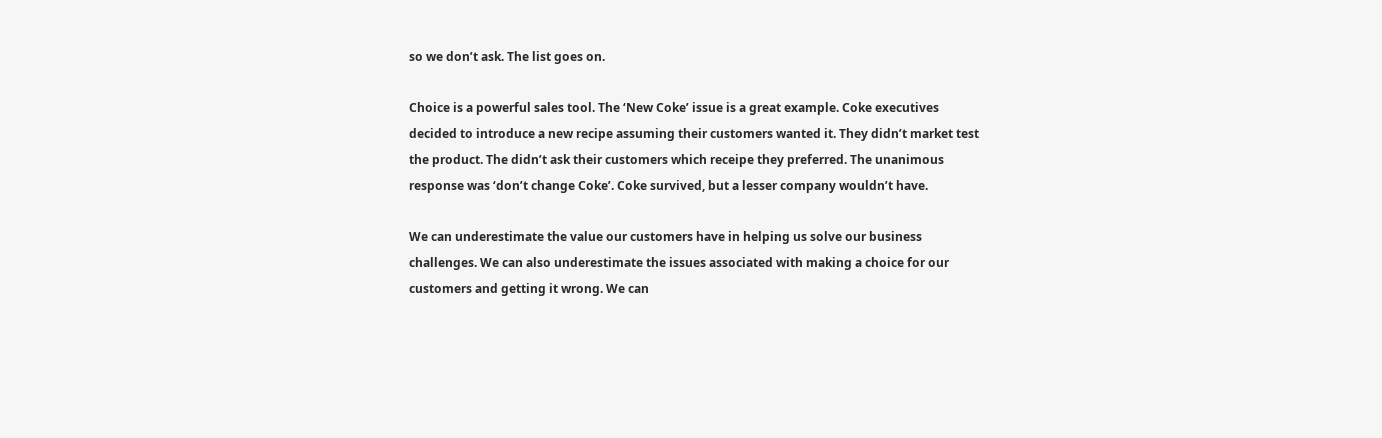so we don’t ask. The list goes on.

Choice is a powerful sales tool. The ‘New Coke’ issue is a great example. Coke executives decided to introduce a new recipe assuming their customers wanted it. They didn’t market test the product. The didn’t ask their customers which receipe they preferred. The unanimous response was ‘don’t change Coke’. Coke survived, but a lesser company wouldn’t have.

We can underestimate the value our customers have in helping us solve our business challenges. We can also underestimate the issues associated with making a choice for our customers and getting it wrong. We can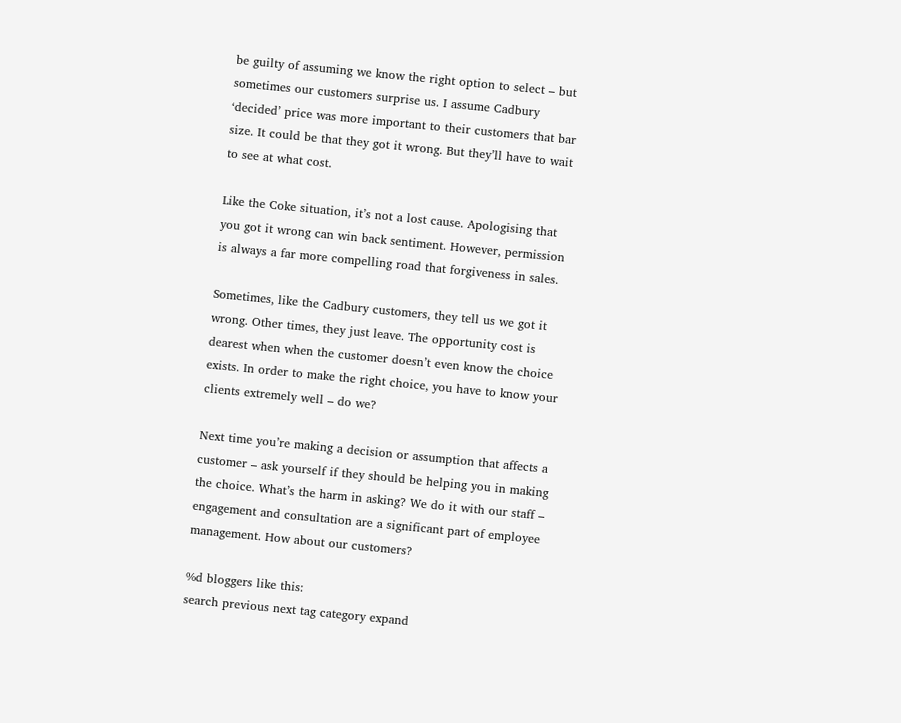be guilty of assuming we know the right option to select – but sometimes our customers surprise us. I assume Cadbury ‘decided’ price was more important to their customers that bar size. It could be that they got it wrong. But they’ll have to wait to see at what cost.

Like the Coke situation, it’s not a lost cause. Apologising that you got it wrong can win back sentiment. However, permission is always a far more compelling road that forgiveness in sales.

Sometimes, like the Cadbury customers, they tell us we got it wrong. Other times, they just leave. The opportunity cost is dearest when when the customer doesn’t even know the choice exists. In order to make the right choice, you have to know your clients extremely well – do we?

Next time you’re making a decision or assumption that affects a customer – ask yourself if they should be helping you in making the choice. What’s the harm in asking? We do it with our staff – engagement and consultation are a significant part of employee management. How about our customers?

%d bloggers like this:
search previous next tag category expand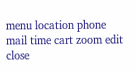menu location phone mail time cart zoom edit close